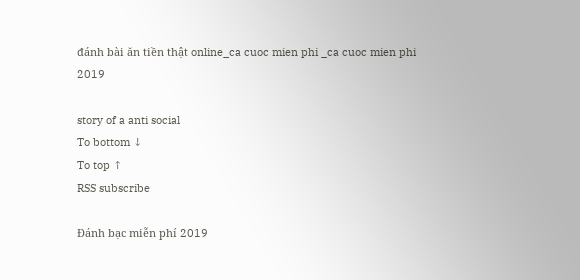đánh bài ăn tiền thật online_ca cuoc mien phi _ca cuoc mien phi 2019

story of a anti social
To bottom ↓
To top ↑
RSS subscribe

Đánh bạc miễn phí 2019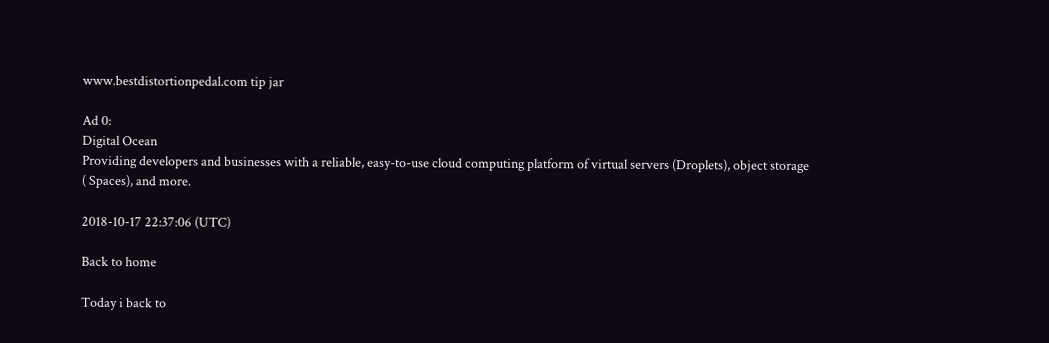www.bestdistortionpedal.com tip jar

Ad 0:
Digital Ocean
Providing developers and businesses with a reliable, easy-to-use cloud computing platform of virtual servers (Droplets), object storage ( Spaces), and more.

2018-10-17 22:37:06 (UTC)

Back to home

Today i back to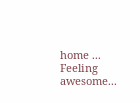home ... Feeling awesome...